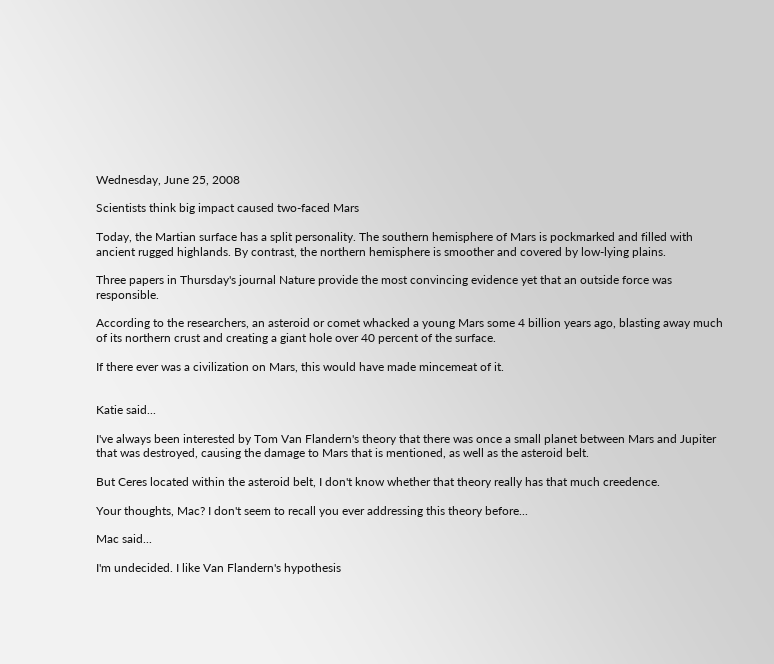Wednesday, June 25, 2008

Scientists think big impact caused two-faced Mars

Today, the Martian surface has a split personality. The southern hemisphere of Mars is pockmarked and filled with ancient rugged highlands. By contrast, the northern hemisphere is smoother and covered by low-lying plains.

Three papers in Thursday's journal Nature provide the most convincing evidence yet that an outside force was responsible.

According to the researchers, an asteroid or comet whacked a young Mars some 4 billion years ago, blasting away much of its northern crust and creating a giant hole over 40 percent of the surface.

If there ever was a civilization on Mars, this would have made mincemeat of it.


Katie said...

I've always been interested by Tom Van Flandern's theory that there was once a small planet between Mars and Jupiter that was destroyed, causing the damage to Mars that is mentioned, as well as the asteroid belt.

But Ceres located within the asteroid belt, I don't know whether that theory really has that much creedence.

Your thoughts, Mac? I don't seem to recall you ever addressing this theory before...

Mac said...

I'm undecided. I like Van Flandern's hypothesis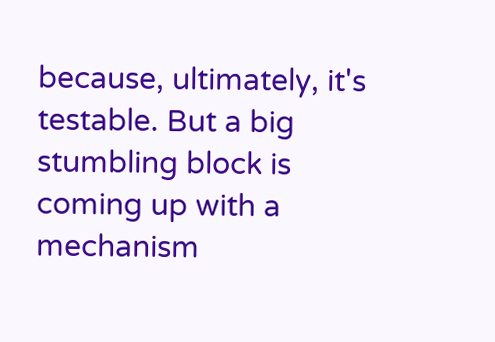because, ultimately, it's testable. But a big stumbling block is coming up with a mechanism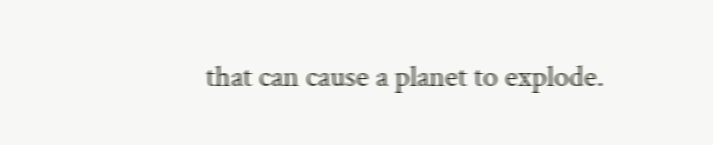that can cause a planet to explode.